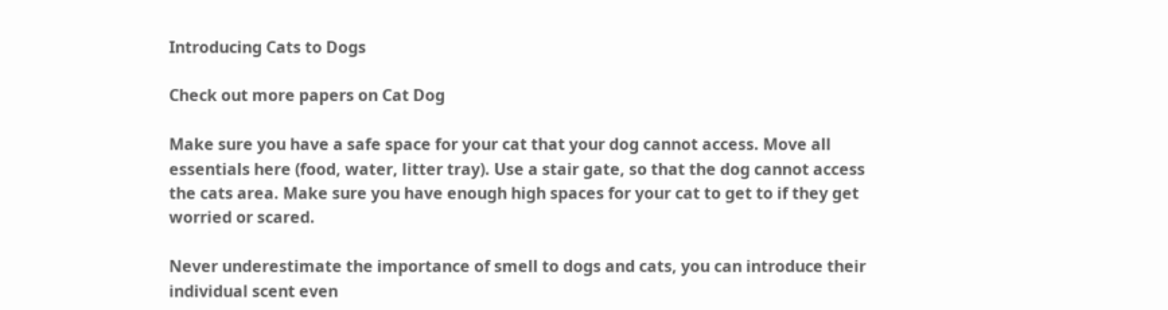Introducing Cats to Dogs

Check out more papers on Cat Dog

Make sure you have a safe space for your cat that your dog cannot access. Move all essentials here (food, water, litter tray). Use a stair gate, so that the dog cannot access the cats area. Make sure you have enough high spaces for your cat to get to if they get worried or scared.

Never underestimate the importance of smell to dogs and cats, you can introduce their individual scent even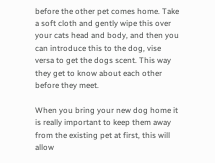before the other pet comes home. Take a soft cloth and gently wipe this over your cats head and body, and then you can introduce this to the dog, vise versa to get the dogs scent. This way they get to know about each other before they meet.

When you bring your new dog home it is really important to keep them away from the existing pet at first, this will allow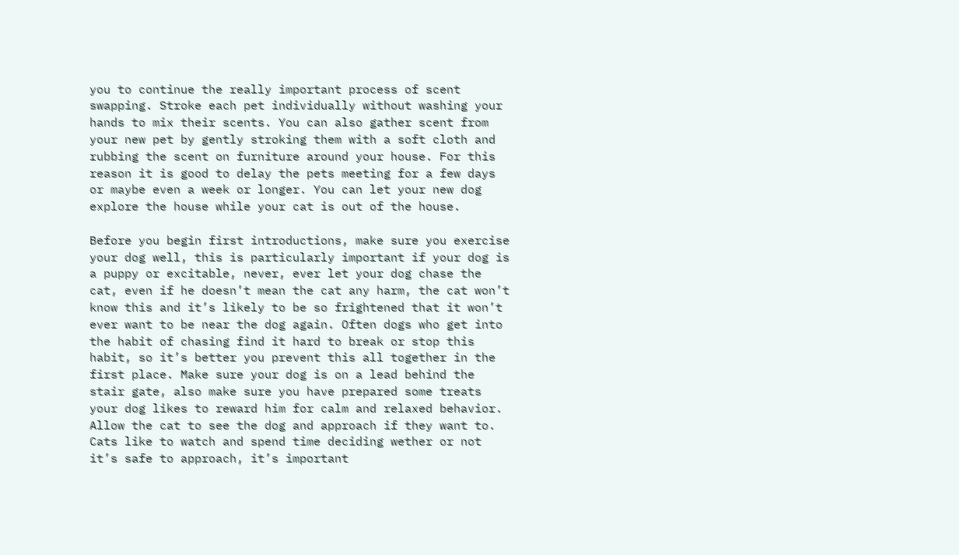you to continue the really important process of scent swapping. Stroke each pet individually without washing your hands to mix their scents. You can also gather scent from your new pet by gently stroking them with a soft cloth and rubbing the scent on furniture around your house. For this reason it is good to delay the pets meeting for a few days or maybe even a week or longer. You can let your new dog explore the house while your cat is out of the house.

Before you begin first introductions, make sure you exercise your dog well, this is particularly important if your dog is a puppy or excitable, never, ever let your dog chase the cat, even if he doesn’t mean the cat any harm, the cat won’t know this and it’s likely to be so frightened that it won’t ever want to be near the dog again. Often dogs who get into the habit of chasing find it hard to break or stop this habit, so it’s better you prevent this all together in the first place. Make sure your dog is on a lead behind the stair gate, also make sure you have prepared some treats your dog likes to reward him for calm and relaxed behavior. Allow the cat to see the dog and approach if they want to. Cats like to watch and spend time deciding wether or not it’s safe to approach, it’s important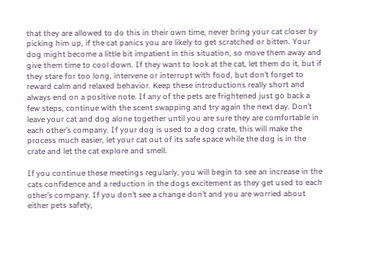that they are allowed to do this in their own time, never bring your cat closer by picking him up, if the cat panics you are likely to get scratched or bitten. Your dog might become a little bit impatient in this situation, so move them away and give them time to cool down. If they want to look at the cat, let them do it, but if they stare for too long, intervene or interrupt with food, but don’t forget to reward calm and relaxed behavior. Keep these introductions really short and always end on a positive note. If any of the pets are frightened just go back a few steps, continue with the scent swapping and try again the next day. Don’t leave your cat and dog alone together until you are sure they are comfortable in each other’s company. If your dog is used to a dog crate, this will make the process much easier, let your cat out of its safe space while the dog is in the crate and let the cat explore and smell.

If you continue these meetings regularly, you will begin to see an increase in the cats confidence and a reduction in the dogs excitement as they get used to each other’s company. If you don’t see a change don’t and you are worried about either pets safety,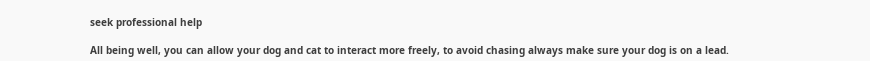seek professional help

All being well, you can allow your dog and cat to interact more freely, to avoid chasing always make sure your dog is on a lead.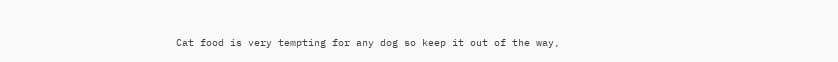Cat food is very tempting for any dog so keep it out of the way,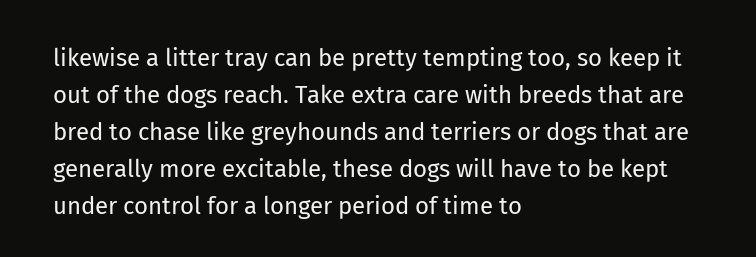likewise a litter tray can be pretty tempting too, so keep it out of the dogs reach. Take extra care with breeds that are bred to chase like greyhounds and terriers or dogs that are generally more excitable, these dogs will have to be kept under control for a longer period of time to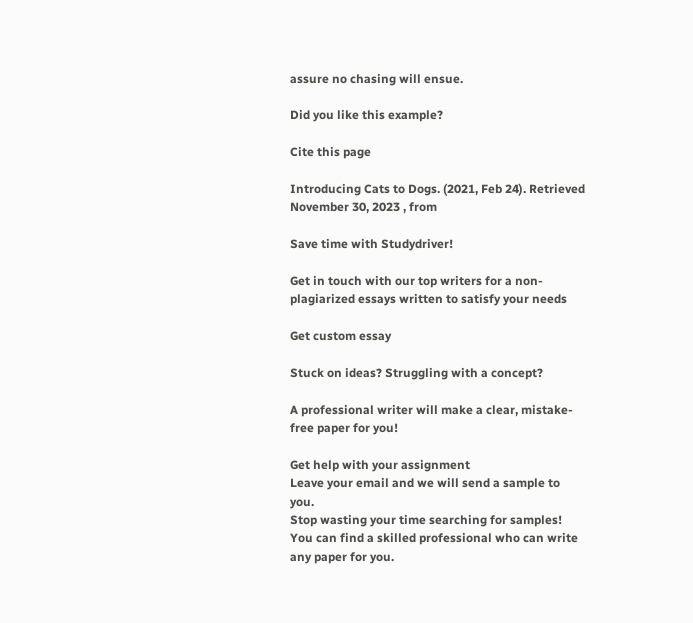assure no chasing will ensue.

Did you like this example?

Cite this page

Introducing Cats to Dogs. (2021, Feb 24). Retrieved November 30, 2023 , from

Save time with Studydriver!

Get in touch with our top writers for a non-plagiarized essays written to satisfy your needs

Get custom essay

Stuck on ideas? Struggling with a concept?

A professional writer will make a clear, mistake-free paper for you!

Get help with your assignment
Leave your email and we will send a sample to you.
Stop wasting your time searching for samples!
You can find a skilled professional who can write any paper for you.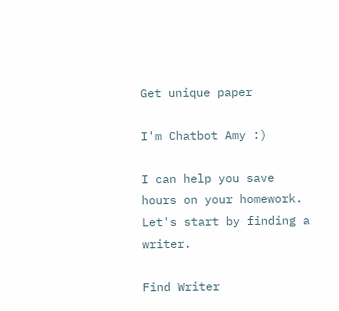Get unique paper

I'm Chatbot Amy :)

I can help you save hours on your homework. Let's start by finding a writer.

Find Writer